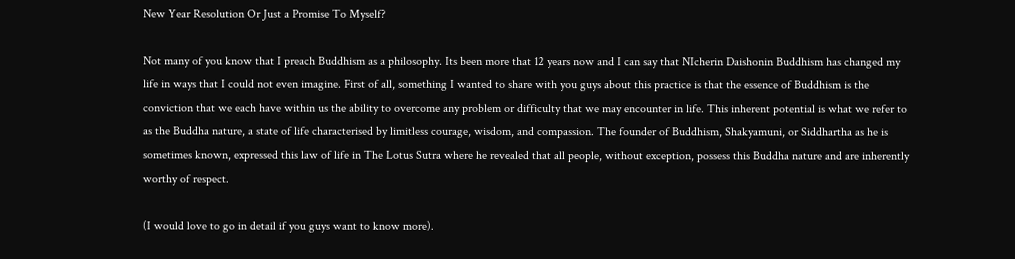New Year Resolution Or Just a Promise To Myself?

Not many of you know that I preach Buddhism as a philosophy. Its been more that 12 years now and I can say that NIcherin Daishonin Buddhism has changed my life in ways that I could not even imagine. First of all, something I wanted to share with you guys about this practice is that the essence of Buddhism is the conviction that we each have within us the ability to overcome any problem or difficulty that we may encounter in life. This inherent potential is what we refer to as the Buddha nature, a state of life characterised by limitless courage, wisdom, and compassion. The founder of Buddhism, Shakyamuni, or Siddhartha as he is sometimes known, expressed this law of life in The Lotus Sutra where he revealed that all people, without exception, possess this Buddha nature and are inherently worthy of respect.

(I would love to go in detail if you guys want to know more).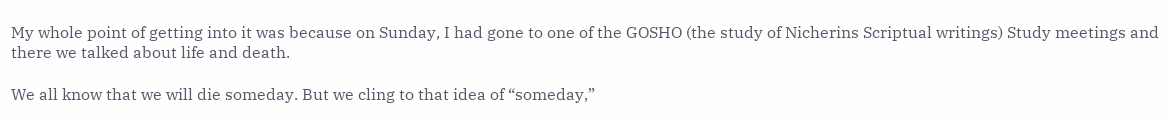My whole point of getting into it was because on Sunday, I had gone to one of the GOSHO (the study of Nicherins Scriptual writings) Study meetings and there we talked about life and death.

We all know that we will die someday. But we cling to that idea of “someday,”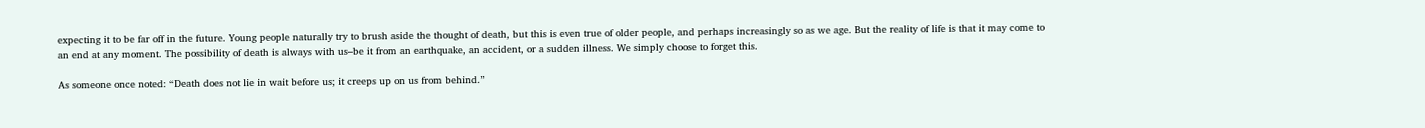expecting it to be far off in the future. Young people naturally try to brush aside the thought of death, but this is even true of older people, and perhaps increasingly so as we age. But the reality of life is that it may come to an end at any moment. The possibility of death is always with us–be it from an earthquake, an accident, or a sudden illness. We simply choose to forget this.

As someone once noted: “Death does not lie in wait before us; it creeps up on us from behind.”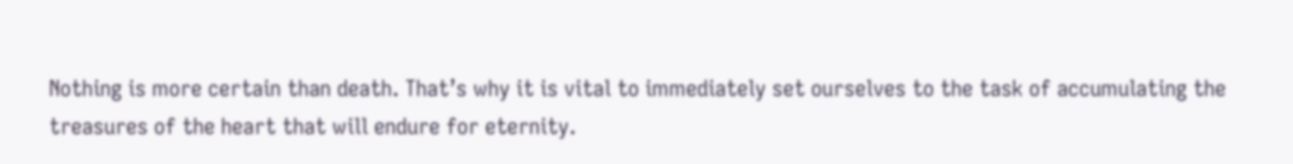Nothing is more certain than death. That’s why it is vital to immediately set ourselves to the task of accumulating the treasures of the heart that will endure for eternity.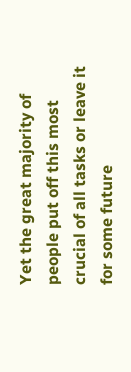Yet the great majority of people put off this most crucial of all tasks or leave it for some future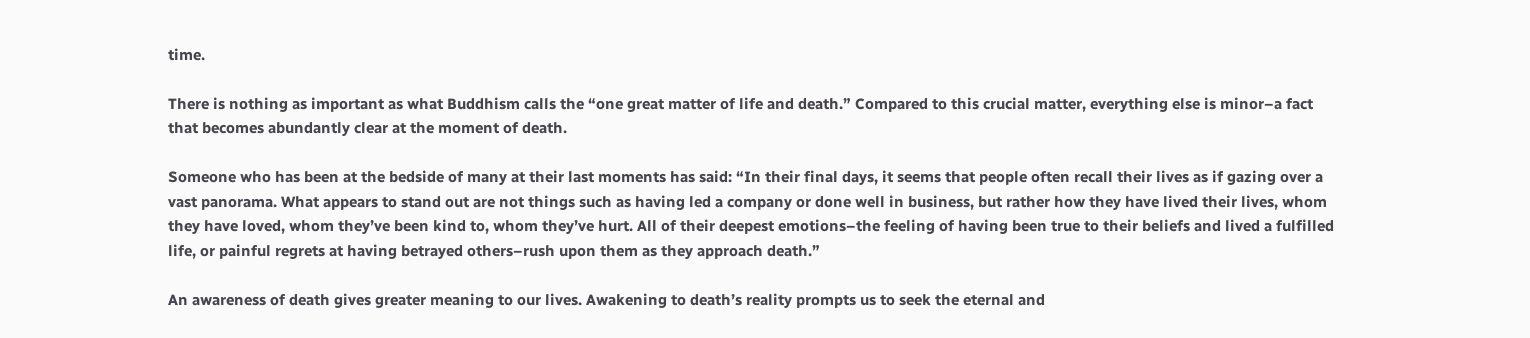time.

There is nothing as important as what Buddhism calls the “one great matter of life and death.” Compared to this crucial matter, everything else is minor–a fact that becomes abundantly clear at the moment of death.

Someone who has been at the bedside of many at their last moments has said: “In their final days, it seems that people often recall their lives as if gazing over a vast panorama. What appears to stand out are not things such as having led a company or done well in business, but rather how they have lived their lives, whom they have loved, whom they’ve been kind to, whom they’ve hurt. All of their deepest emotions–the feeling of having been true to their beliefs and lived a fulfilled life, or painful regrets at having betrayed others–rush upon them as they approach death.”

An awareness of death gives greater meaning to our lives. Awakening to death’s reality prompts us to seek the eternal and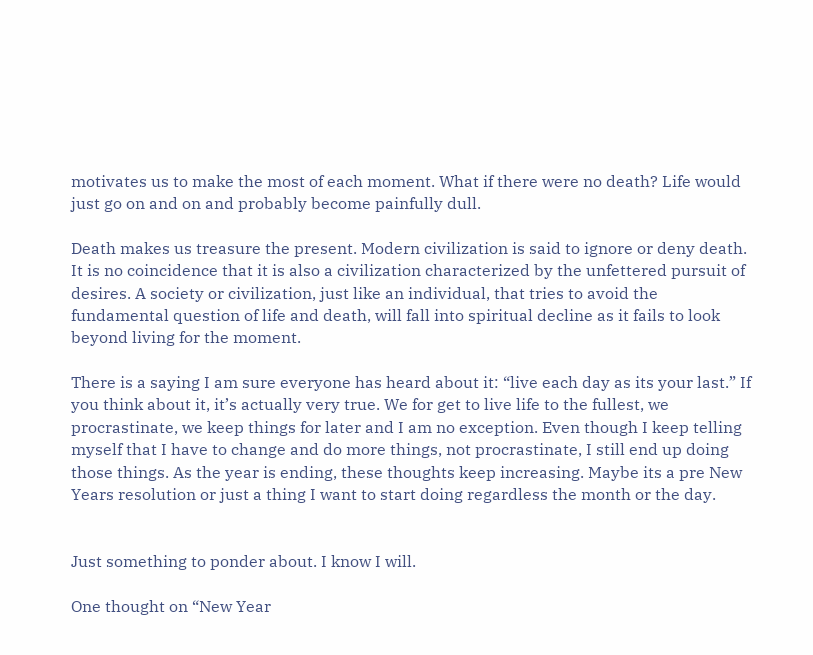motivates us to make the most of each moment. What if there were no death? Life would just go on and on and probably become painfully dull.

Death makes us treasure the present. Modern civilization is said to ignore or deny death. It is no coincidence that it is also a civilization characterized by the unfettered pursuit of desires. A society or civilization, just like an individual, that tries to avoid the fundamental question of life and death, will fall into spiritual decline as it fails to look beyond living for the moment.

There is a saying I am sure everyone has heard about it: “live each day as its your last.” If you think about it, it’s actually very true. We for get to live life to the fullest, we procrastinate, we keep things for later and I am no exception. Even though I keep telling myself that I have to change and do more things, not procrastinate, I still end up doing those things. As the year is ending, these thoughts keep increasing. Maybe its a pre New Years resolution or just a thing I want to start doing regardless the month or the day.


Just something to ponder about. I know I will.

One thought on “New Year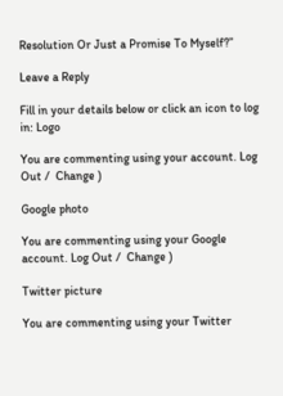Resolution Or Just a Promise To Myself?”

Leave a Reply

Fill in your details below or click an icon to log in: Logo

You are commenting using your account. Log Out /  Change )

Google photo

You are commenting using your Google account. Log Out /  Change )

Twitter picture

You are commenting using your Twitter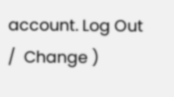account. Log Out /  Change )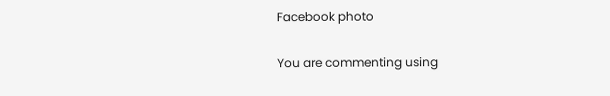Facebook photo

You are commenting using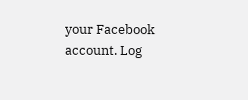your Facebook account. Log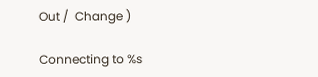Out /  Change )

Connecting to %s